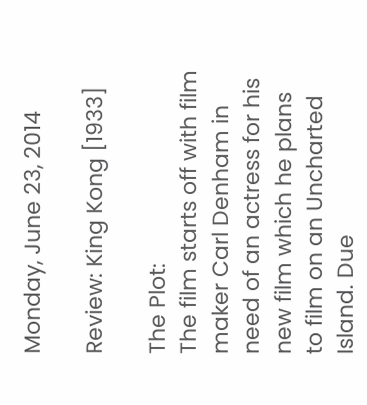Monday, June 23, 2014

Review: King Kong [1933]

The Plot:
The film starts off with film maker Carl Denham in need of an actress for his new film which he plans to film on an Uncharted Island. Due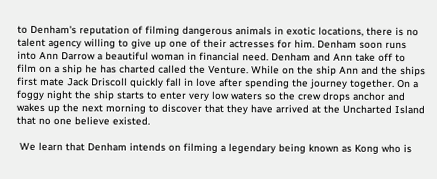to Denham's reputation of filming dangerous animals in exotic locations, there is no talent agency willing to give up one of their actresses for him. Denham soon runs into Ann Darrow a beautiful woman in financial need. Denham and Ann take off to film on a ship he has charted called the Venture. While on the ship Ann and the ships first mate Jack Driscoll quickly fall in love after spending the journey together. On a foggy night the ship starts to enter very low waters so the crew drops anchor and wakes up the next morning to discover that they have arrived at the Uncharted Island that no one believe existed.

 We learn that Denham intends on filming a legendary being known as Kong who is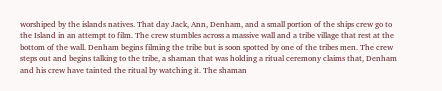worshiped by the islands natives. That day Jack, Ann, Denham, and a small portion of the ships crew go to the Island in an attempt to film. The crew stumbles across a massive wall and a tribe village that rest at the bottom of the wall. Denham begins filming the tribe but is soon spotted by one of the tribes men. The crew steps out and begins talking to the tribe, a shaman that was holding a ritual ceremony claims that, Denham and his crew have tainted the ritual by watching it. The shaman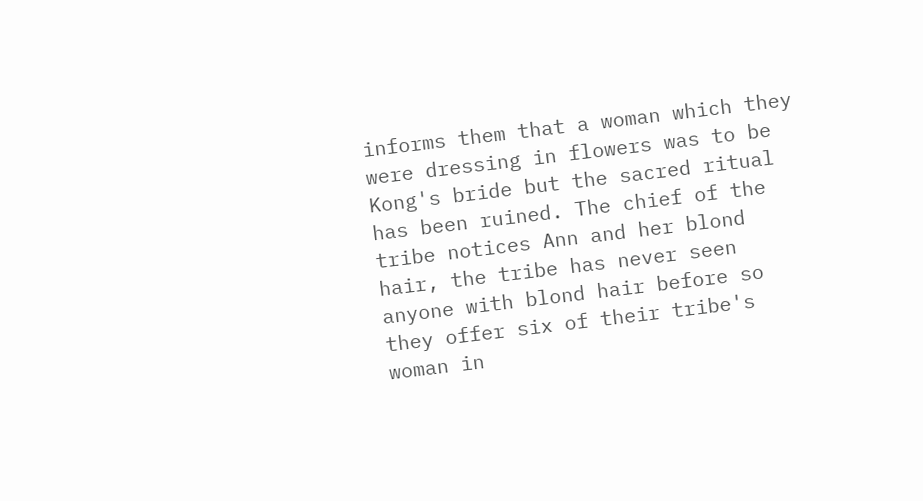informs them that a woman which they were dressing in flowers was to be Kong's bride but the sacred ritual has been ruined. The chief of the tribe notices Ann and her blond hair, the tribe has never seen anyone with blond hair before so they offer six of their tribe's woman in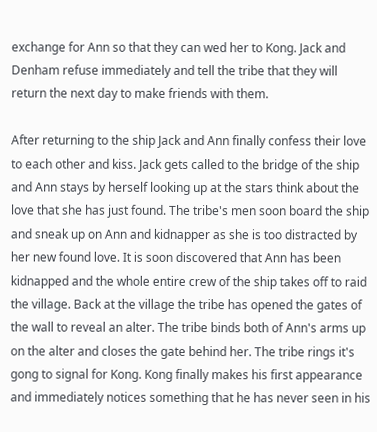exchange for Ann so that they can wed her to Kong. Jack and Denham refuse immediately and tell the tribe that they will return the next day to make friends with them.

After returning to the ship Jack and Ann finally confess their love to each other and kiss. Jack gets called to the bridge of the ship and Ann stays by herself looking up at the stars think about the love that she has just found. The tribe's men soon board the ship and sneak up on Ann and kidnapper as she is too distracted by her new found love. It is soon discovered that Ann has been kidnapped and the whole entire crew of the ship takes off to raid the village. Back at the village the tribe has opened the gates of the wall to reveal an alter. The tribe binds both of Ann's arms up on the alter and closes the gate behind her. The tribe rings it's gong to signal for Kong. Kong finally makes his first appearance and immediately notices something that he has never seen in his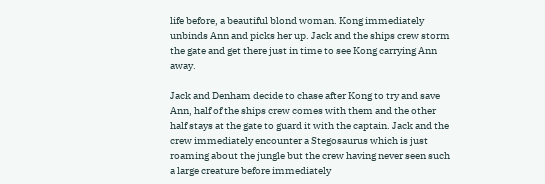life before, a beautiful blond woman. Kong immediately unbinds Ann and picks her up. Jack and the ships crew storm the gate and get there just in time to see Kong carrying Ann away.

Jack and Denham decide to chase after Kong to try and save Ann, half of the ships crew comes with them and the other half stays at the gate to guard it with the captain. Jack and the crew immediately encounter a Stegosaurus which is just roaming about the jungle but the crew having never seen such a large creature before immediately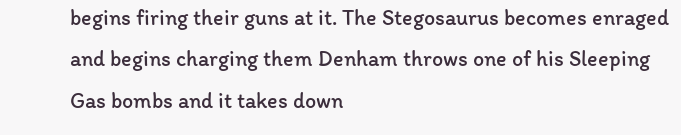begins firing their guns at it. The Stegosaurus becomes enraged and begins charging them Denham throws one of his Sleeping Gas bombs and it takes down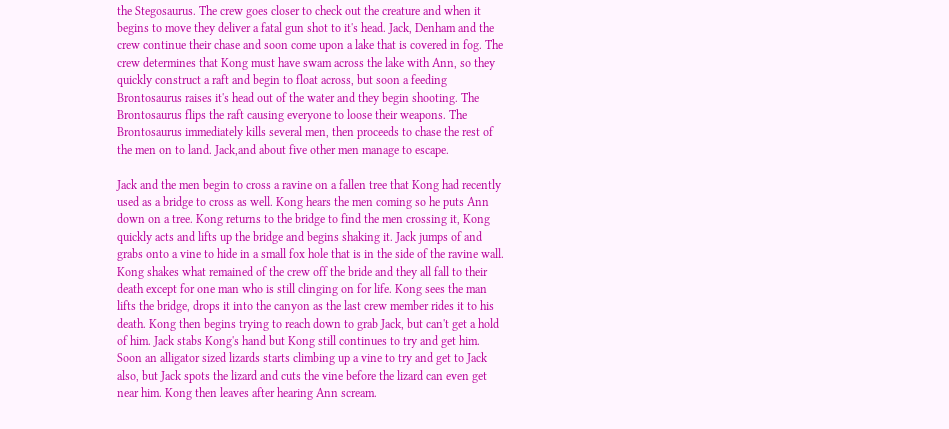the Stegosaurus. The crew goes closer to check out the creature and when it begins to move they deliver a fatal gun shot to it's head. Jack, Denham and the crew continue their chase and soon come upon a lake that is covered in fog. The crew determines that Kong must have swam across the lake with Ann, so they quickly construct a raft and begin to float across, but soon a feeding Brontosaurus raises it's head out of the water and they begin shooting. The Brontosaurus flips the raft causing everyone to loose their weapons. The Brontosaurus immediately kills several men, then proceeds to chase the rest of the men on to land. Jack,and about five other men manage to escape.

Jack and the men begin to cross a ravine on a fallen tree that Kong had recently used as a bridge to cross as well. Kong hears the men coming so he puts Ann down on a tree. Kong returns to the bridge to find the men crossing it, Kong quickly acts and lifts up the bridge and begins shaking it. Jack jumps of and grabs onto a vine to hide in a small fox hole that is in the side of the ravine wall. Kong shakes what remained of the crew off the bride and they all fall to their death except for one man who is still clinging on for life. Kong sees the man lifts the bridge, drops it into the canyon as the last crew member rides it to his death. Kong then begins trying to reach down to grab Jack, but can't get a hold of him. Jack stabs Kong's hand but Kong still continues to try and get him. Soon an alligator sized lizards starts climbing up a vine to try and get to Jack also, but Jack spots the lizard and cuts the vine before the lizard can even get near him. Kong then leaves after hearing Ann scream.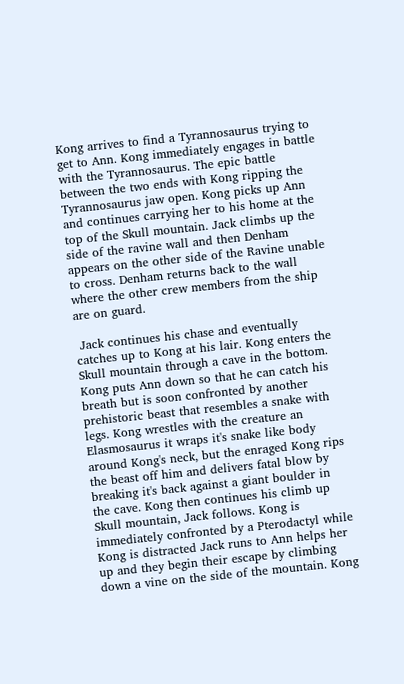Kong arrives to find a Tyrannosaurus trying to get to Ann. Kong immediately engages in battle with the Tyrannosaurus. The epic battle between the two ends with Kong ripping the Tyrannosaurus jaw open. Kong picks up Ann and continues carrying her to his home at the top of the Skull mountain. Jack climbs up the side of the ravine wall and then Denham appears on the other side of the Ravine unable to cross. Denham returns back to the wall where the other crew members from the ship are on guard.

 Jack continues his chase and eventually catches up to Kong at his lair. Kong enters the Skull mountain through a cave in the bottom. Kong puts Ann down so that he can catch his breath but is soon confronted by another prehistoric beast that resembles a snake with legs. Kong wrestles with the creature an Elasmosaurus it wraps it's snake like body around Kong's neck, but the enraged Kong rips the beast off him and delivers fatal blow by breaking it's back against a giant boulder in the cave. Kong then continues his climb up Skull mountain, Jack follows. Kong is immediately confronted by a Pterodactyl while Kong is distracted Jack runs to Ann helps her up and they begin their escape by climbing down a vine on the side of the mountain. Kong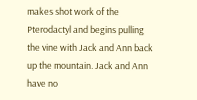makes shot work of the Pterodactyl and begins pulling the vine with Jack and Ann back up the mountain. Jack and Ann have no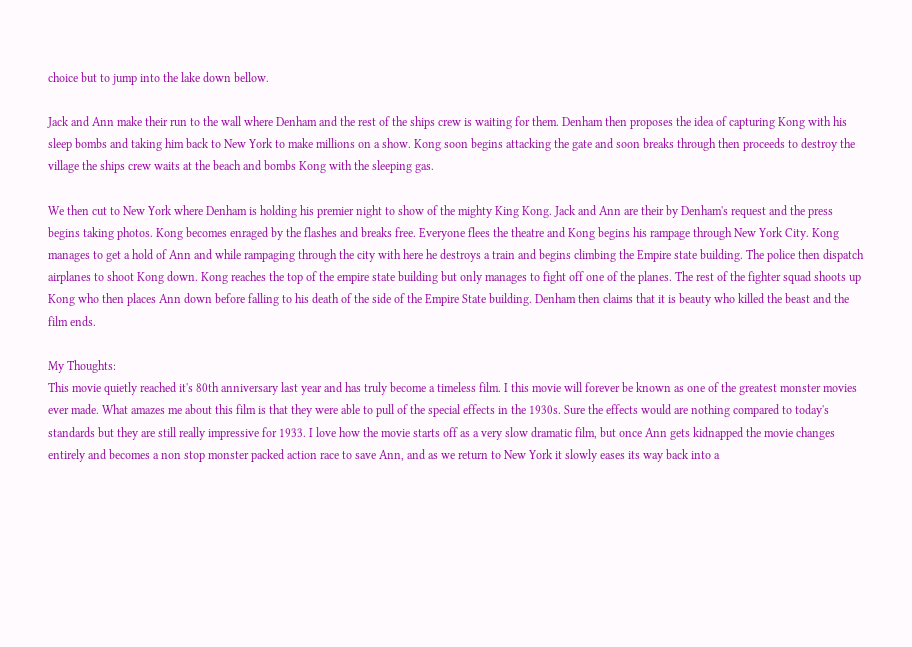choice but to jump into the lake down bellow.

Jack and Ann make their run to the wall where Denham and the rest of the ships crew is waiting for them. Denham then proposes the idea of capturing Kong with his sleep bombs and taking him back to New York to make millions on a show. Kong soon begins attacking the gate and soon breaks through then proceeds to destroy the village the ships crew waits at the beach and bombs Kong with the sleeping gas.

We then cut to New York where Denham is holding his premier night to show of the mighty King Kong. Jack and Ann are their by Denham's request and the press begins taking photos. Kong becomes enraged by the flashes and breaks free. Everyone flees the theatre and Kong begins his rampage through New York City. Kong manages to get a hold of Ann and while rampaging through the city with here he destroys a train and begins climbing the Empire state building. The police then dispatch airplanes to shoot Kong down. Kong reaches the top of the empire state building but only manages to fight off one of the planes. The rest of the fighter squad shoots up Kong who then places Ann down before falling to his death of the side of the Empire State building. Denham then claims that it is beauty who killed the beast and the film ends.

My Thoughts:
This movie quietly reached it's 80th anniversary last year and has truly become a timeless film. I this movie will forever be known as one of the greatest monster movies ever made. What amazes me about this film is that they were able to pull of the special effects in the 1930s. Sure the effects would are nothing compared to today's standards but they are still really impressive for 1933. I love how the movie starts off as a very slow dramatic film, but once Ann gets kidnapped the movie changes entirely and becomes a non stop monster packed action race to save Ann, and as we return to New York it slowly eases its way back into a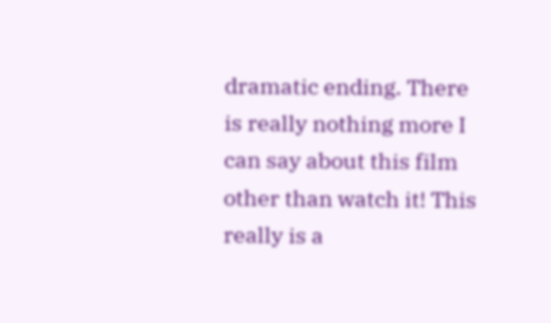dramatic ending. There is really nothing more I can say about this film other than watch it! This really is a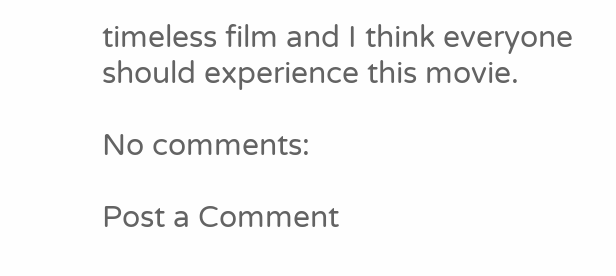timeless film and I think everyone should experience this movie.

No comments:

Post a Comment